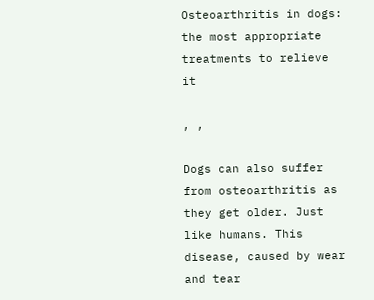Osteoarthritis in dogs: the most appropriate treatments to relieve it

, ,

Dogs can also suffer from osteoarthritis as they get older. Just like humans. This disease, caused by wear and tear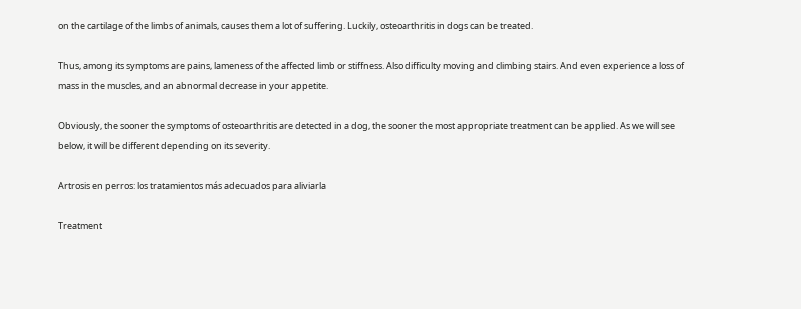on the cartilage of the limbs of animals, causes them a lot of suffering. Luckily, osteoarthritis in dogs can be treated.

Thus, among its symptoms are pains, lameness of the affected limb or stiffness. Also difficulty moving and climbing stairs. And even experience a loss of mass in the muscles, and an abnormal decrease in your appetite.

Obviously, the sooner the symptoms of osteoarthritis are detected in a dog, the sooner the most appropriate treatment can be applied. As we will see below, it will be different depending on its severity.

Artrosis en perros: los tratamientos más adecuados para aliviarla

Treatment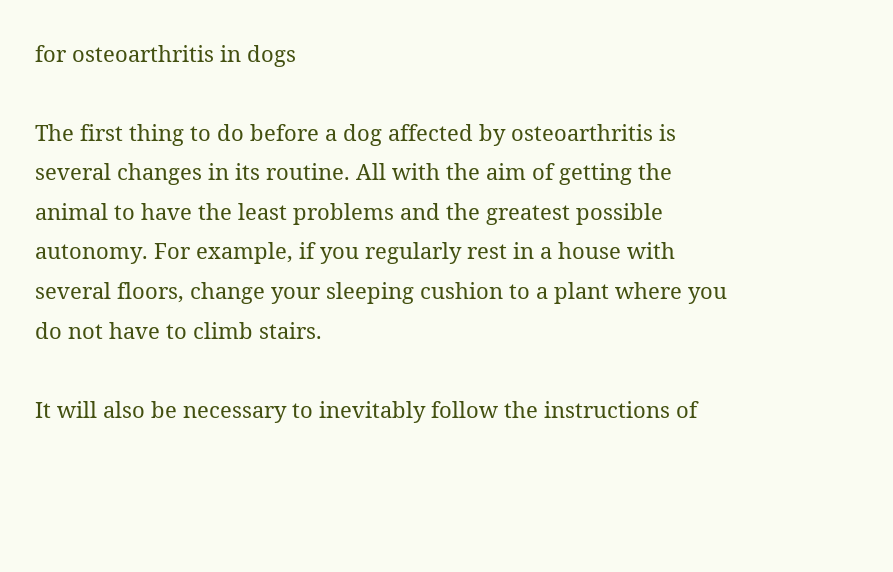for osteoarthritis in dogs

The first thing to do before a dog affected by osteoarthritis is several changes in its routine. All with the aim of getting the animal to have the least problems and the greatest possible autonomy. For example, if you regularly rest in a house with several floors, change your sleeping cushion to a plant where you do not have to climb stairs.

It will also be necessary to inevitably follow the instructions of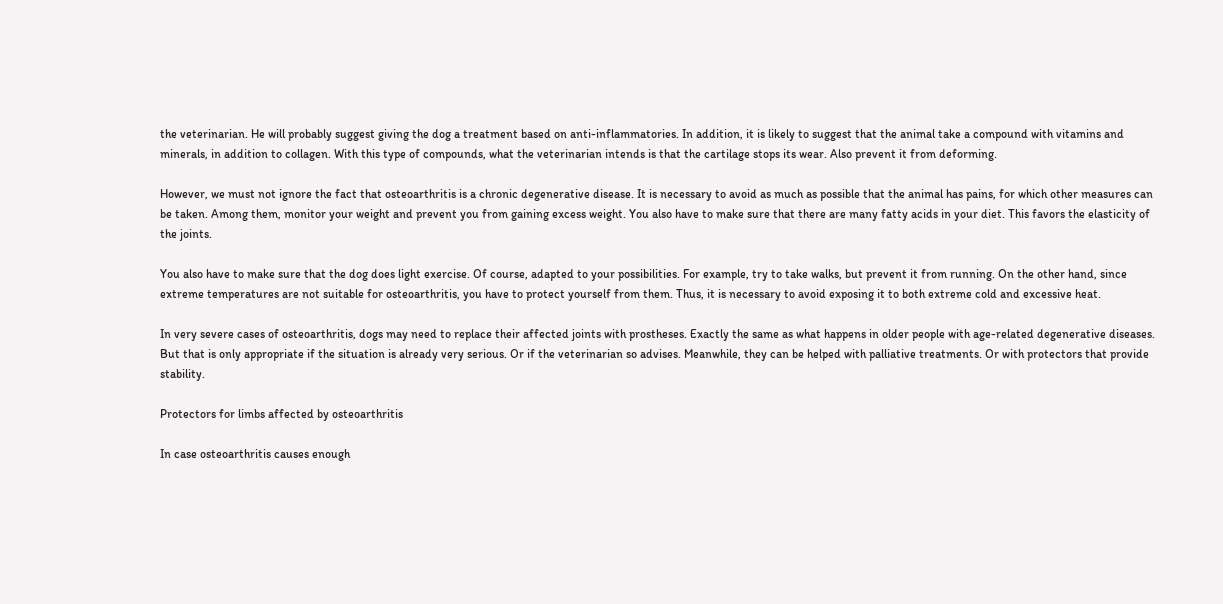the veterinarian. He will probably suggest giving the dog a treatment based on anti-inflammatories. In addition, it is likely to suggest that the animal take a compound with vitamins and minerals, in addition to collagen. With this type of compounds, what the veterinarian intends is that the cartilage stops its wear. Also prevent it from deforming.

However, we must not ignore the fact that osteoarthritis is a chronic degenerative disease. It is necessary to avoid as much as possible that the animal has pains, for which other measures can be taken. Among them, monitor your weight and prevent you from gaining excess weight. You also have to make sure that there are many fatty acids in your diet. This favors the elasticity of the joints.

You also have to make sure that the dog does light exercise. Of course, adapted to your possibilities. For example, try to take walks, but prevent it from running. On the other hand, since extreme temperatures are not suitable for osteoarthritis, you have to protect yourself from them. Thus, it is necessary to avoid exposing it to both extreme cold and excessive heat.

In very severe cases of osteoarthritis, dogs may need to replace their affected joints with prostheses. Exactly the same as what happens in older people with age-related degenerative diseases. But that is only appropriate if the situation is already very serious. Or if the veterinarian so advises. Meanwhile, they can be helped with palliative treatments. Or with protectors that provide stability.

Protectors for limbs affected by osteoarthritis

In case osteoarthritis causes enough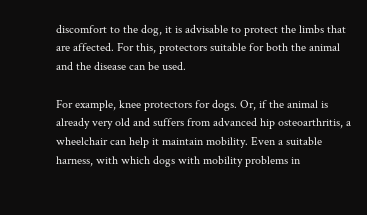discomfort to the dog, it is advisable to protect the limbs that are affected. For this, protectors suitable for both the animal and the disease can be used.

For example, knee protectors for dogs. Or, if the animal is already very old and suffers from advanced hip osteoarthritis, a wheelchair can help it maintain mobility. Even a suitable harness, with which dogs with mobility problems in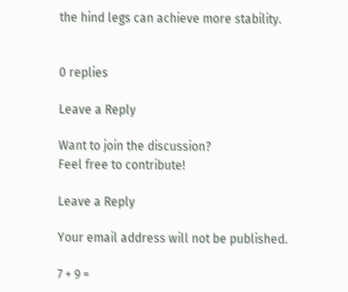the hind legs can achieve more stability.


0 replies

Leave a Reply

Want to join the discussion?
Feel free to contribute!

Leave a Reply

Your email address will not be published.

7 + 9 =